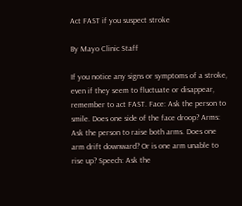Act FAST if you suspect stroke

By Mayo Clinic Staff

If you notice any signs or symptoms of a stroke, even if they seem to fluctuate or disappear, remember to act FAST. Face: Ask the person to smile. Does one side of the face droop? Arms: Ask the person to raise both arms. Does one arm drift downward? Or is one arm unable to rise up? Speech: Ask the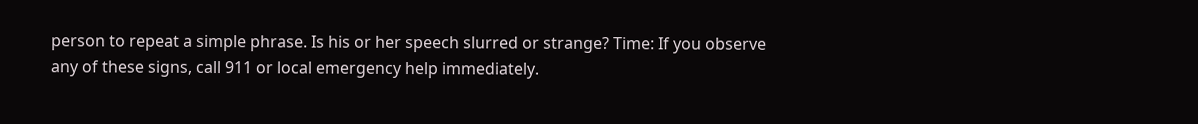person to repeat a simple phrase. Is his or her speech slurred or strange? Time: If you observe any of these signs, call 911 or local emergency help immediately.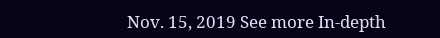Nov. 15, 2019 See more In-depth